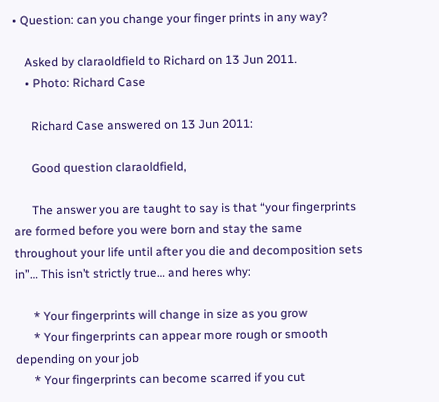• Question: can you change your finger prints in any way?

    Asked by claraoldfield to Richard on 13 Jun 2011.
    • Photo: Richard Case

      Richard Case answered on 13 Jun 2011:

      Good question claraoldfield,

      The answer you are taught to say is that “your fingerprints are formed before you were born and stay the same throughout your life until after you die and decomposition sets in”… This isn’t strictly true… and heres why:

      * Your fingerprints will change in size as you grow
      * Your fingerprints can appear more rough or smooth depending on your job
      * Your fingerprints can become scarred if you cut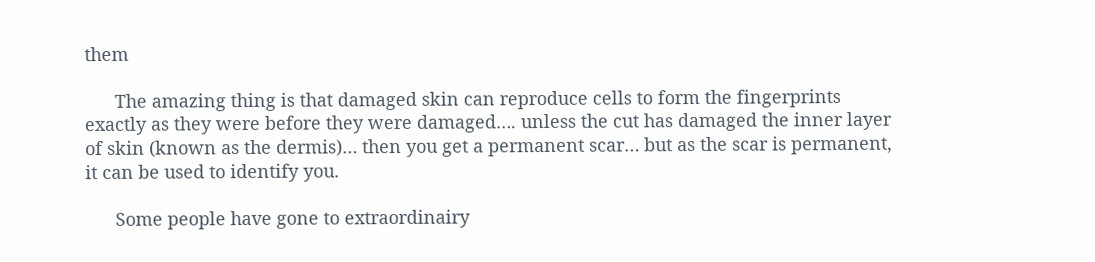them

      The amazing thing is that damaged skin can reproduce cells to form the fingerprints exactly as they were before they were damaged…. unless the cut has damaged the inner layer of skin (known as the dermis)… then you get a permanent scar… but as the scar is permanent, it can be used to identify you.

      Some people have gone to extraordinairy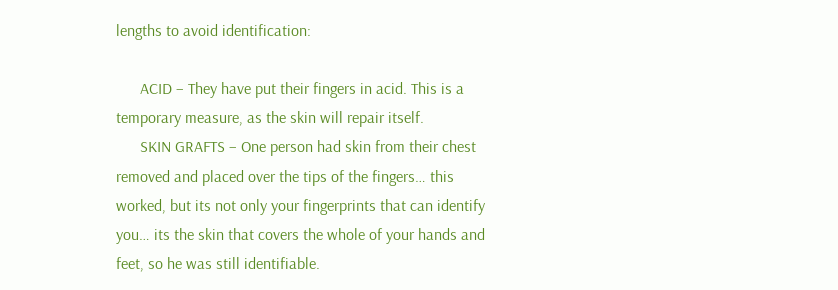lengths to avoid identification:

      ACID – They have put their fingers in acid. This is a temporary measure, as the skin will repair itself.
      SKIN GRAFTS – One person had skin from their chest removed and placed over the tips of the fingers… this worked, but its not only your fingerprints that can identify you… its the skin that covers the whole of your hands and feet, so he was still identifiable.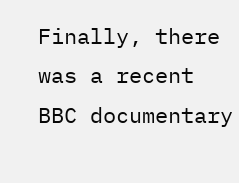Finally, there was a recent BBC documentary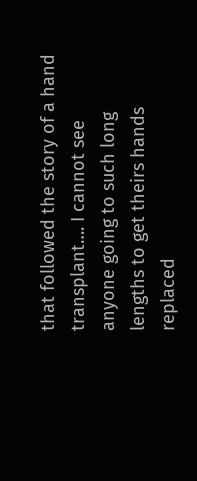that followed the story of a hand transplant…. I cannot see anyone going to such long lengths to get theirs hands replaced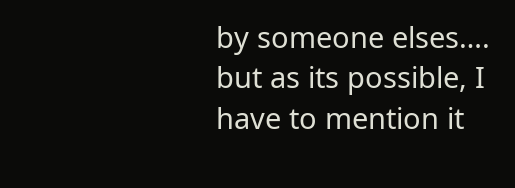by someone elses…. but as its possible, I have to mention it